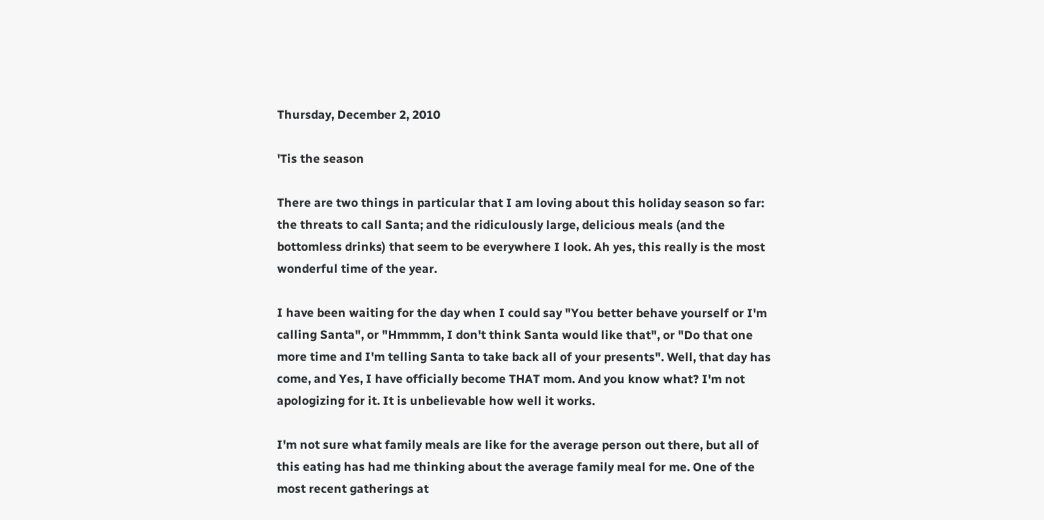Thursday, December 2, 2010

'Tis the season

There are two things in particular that I am loving about this holiday season so far: the threats to call Santa; and the ridiculously large, delicious meals (and the bottomless drinks) that seem to be everywhere I look. Ah yes, this really is the most wonderful time of the year.

I have been waiting for the day when I could say "You better behave yourself or I'm calling Santa", or "Hmmmm, I don't think Santa would like that", or "Do that one more time and I'm telling Santa to take back all of your presents". Well, that day has come, and Yes, I have officially become THAT mom. And you know what? I'm not apologizing for it. It is unbelievable how well it works.

I'm not sure what family meals are like for the average person out there, but all of this eating has had me thinking about the average family meal for me. One of the most recent gatherings at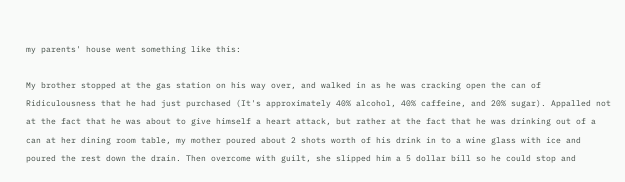my parents' house went something like this:

My brother stopped at the gas station on his way over, and walked in as he was cracking open the can of Ridiculousness that he had just purchased (It's approximately 40% alcohol, 40% caffeine, and 20% sugar). Appalled not at the fact that he was about to give himself a heart attack, but rather at the fact that he was drinking out of a can at her dining room table, my mother poured about 2 shots worth of his drink in to a wine glass with ice and poured the rest down the drain. Then overcome with guilt, she slipped him a 5 dollar bill so he could stop and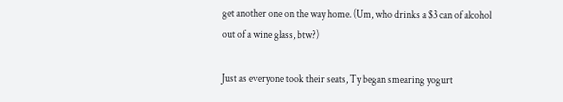get another one on the way home. (Um, who drinks a $3 can of alcohol out of a wine glass, btw?)

Just as everyone took their seats, Ty began smearing yogurt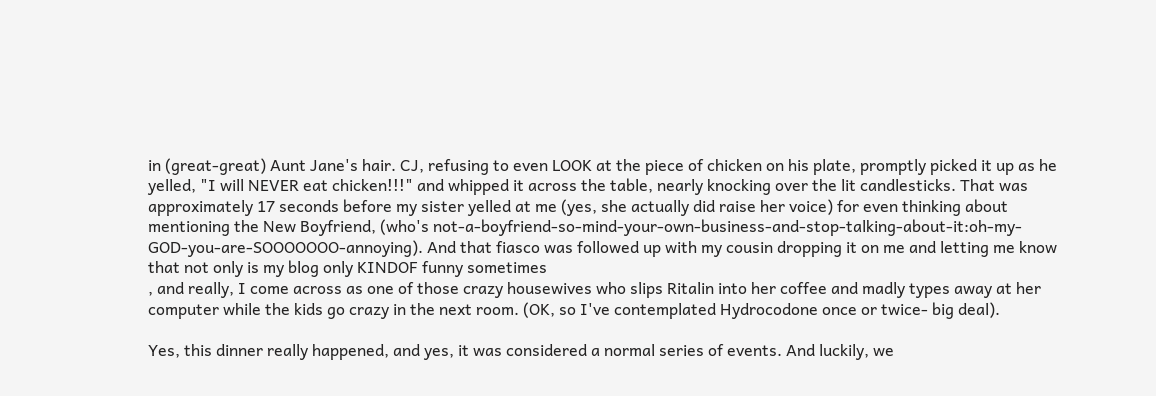in (great-great) Aunt Jane's hair. CJ, refusing to even LOOK at the piece of chicken on his plate, promptly picked it up as he yelled, "I will NEVER eat chicken!!!" and whipped it across the table, nearly knocking over the lit candlesticks. That was approximately 17 seconds before my sister yelled at me (yes, she actually did raise her voice) for even thinking about mentioning the New Boyfriend, (who's not-a-boyfriend-so-mind-your-own-business-and-stop-talking-about-it:oh-my-GOD-you-are-SOOOOOOO-annoying). And that fiasco was followed up with my cousin dropping it on me and letting me know that not only is my blog only KINDOF funny sometimes
, and really, I come across as one of those crazy housewives who slips Ritalin into her coffee and madly types away at her computer while the kids go crazy in the next room. (OK, so I've contemplated Hydrocodone once or twice- big deal).

Yes, this dinner really happened, and yes, it was considered a normal series of events. And luckily, we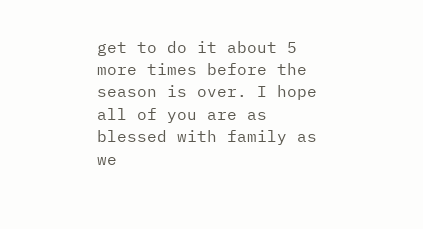get to do it about 5 more times before the season is over. I hope all of you are as blessed with family as we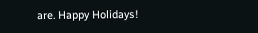are. Happy Holidays!